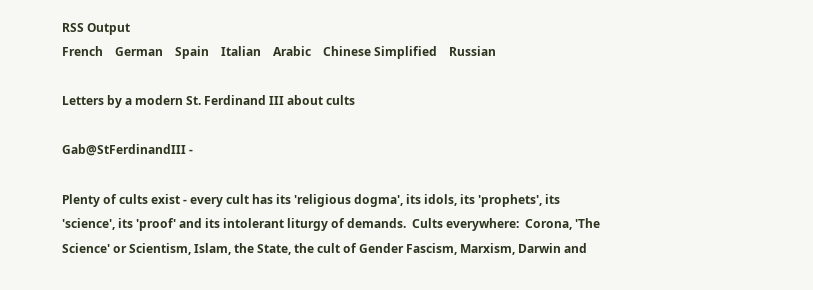RSS Output
French    German    Spain    Italian    Arabic    Chinese Simplified    Russian

Letters by a modern St. Ferdinand III about cults

Gab@StFerdinandIII -

Plenty of cults exist - every cult has its 'religious dogma', its idols, its 'prophets', its 'science', its 'proof' and its intolerant liturgy of demands.  Cults everywhere:  Corona, 'The Science' or Scientism, Islam, the State, the cult of Gender Fascism, Marxism, Darwin and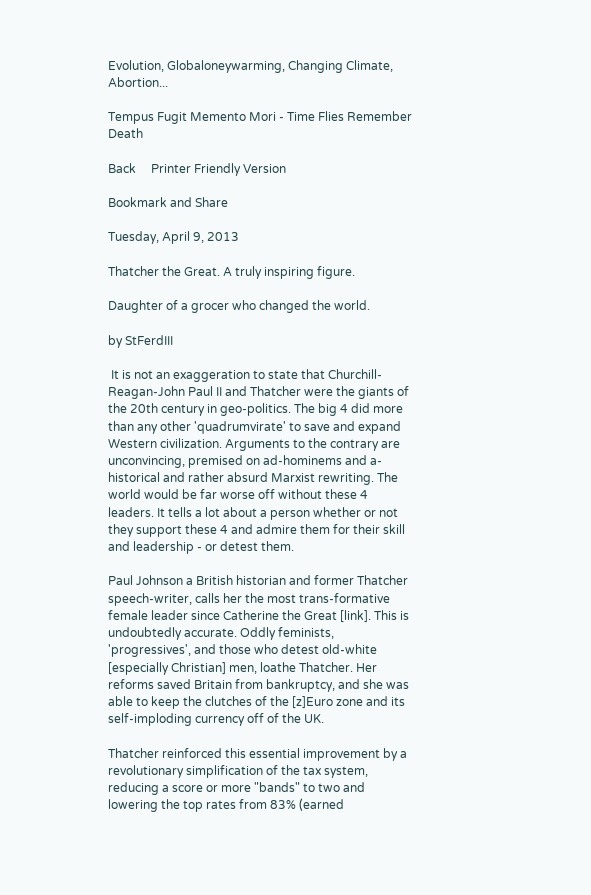Evolution, Globaloneywarming, Changing Climate, Abortion...

Tempus Fugit Memento Mori - Time Flies Remember Death

Back     Printer Friendly Version

Bookmark and Share

Tuesday, April 9, 2013

Thatcher the Great. A truly inspiring figure.

Daughter of a grocer who changed the world.

by StFerdIII

 It is not an exaggeration to state that Churchill-Reagan-John Paul II and Thatcher were the giants of the 20th century in geo-politics. The big 4 did more than any other 'quadrumvirate' to save and expand Western civilization. Arguments to the contrary are unconvincing, premised on ad-hominems and a-historical and rather absurd Marxist rewriting. The world would be far worse off without these 4 leaders. It tells a lot about a person whether or not they support these 4 and admire them for their skill and leadership - or detest them.

Paul Johnson a British historian and former Thatcher speech-writer, calls her the most trans-formative female leader since Catherine the Great [link]. This is undoubtedly accurate. Oddly feminists, 'progressives', and those who detest old-white [especially Christian] men, loathe Thatcher. Her reforms saved Britain from bankruptcy, and she was able to keep the clutches of the [z]Euro zone and its self-imploding currency off of the UK.

Thatcher reinforced this essential improvement by a revolutionary simplification of the tax system, reducing a score or more "bands" to two and lowering the top rates from 83% (earned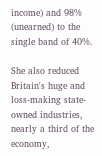income) and 98% (unearned) to the single band of 40%.

She also reduced Britain's huge and loss-making state-owned industries, nearly a third of the economy,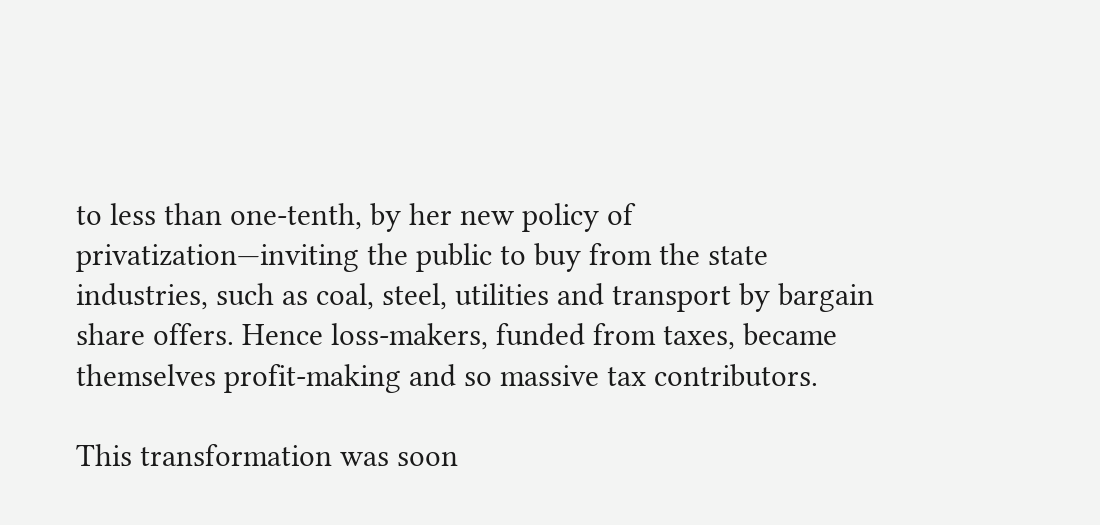to less than one-tenth, by her new policy of privatization—inviting the public to buy from the state industries, such as coal, steel, utilities and transport by bargain share offers. Hence loss-makers, funded from taxes, became themselves profit-making and so massive tax contributors.

This transformation was soon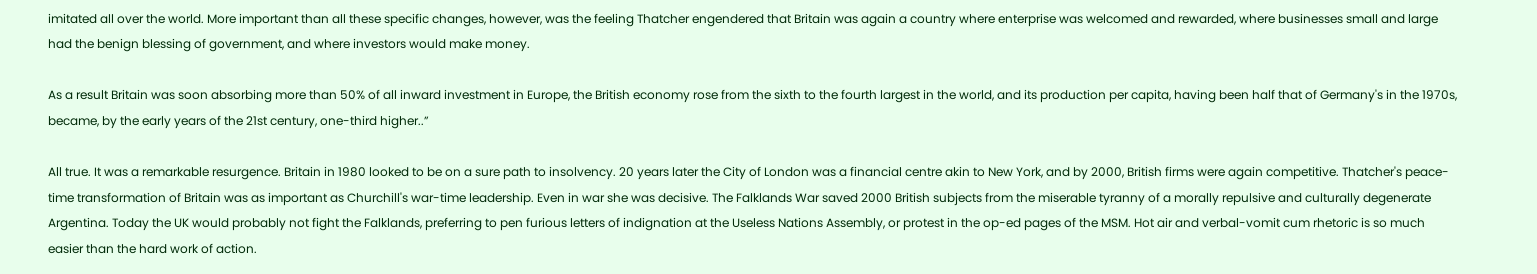imitated all over the world. More important than all these specific changes, however, was the feeling Thatcher engendered that Britain was again a country where enterprise was welcomed and rewarded, where businesses small and large had the benign blessing of government, and where investors would make money.

As a result Britain was soon absorbing more than 50% of all inward investment in Europe, the British economy rose from the sixth to the fourth largest in the world, and its production per capita, having been half that of Germany's in the 1970s, became, by the early years of the 21st century, one-third higher..”

All true. It was a remarkable resurgence. Britain in 1980 looked to be on a sure path to insolvency. 20 years later the City of London was a financial centre akin to New York, and by 2000, British firms were again competitive. Thatcher's peace-time transformation of Britain was as important as Churchill's war-time leadership. Even in war she was decisive. The Falklands War saved 2000 British subjects from the miserable tyranny of a morally repulsive and culturally degenerate Argentina. Today the UK would probably not fight the Falklands, preferring to pen furious letters of indignation at the Useless Nations Assembly, or protest in the op-ed pages of the MSM. Hot air and verbal-vomit cum rhetoric is so much easier than the hard work of action.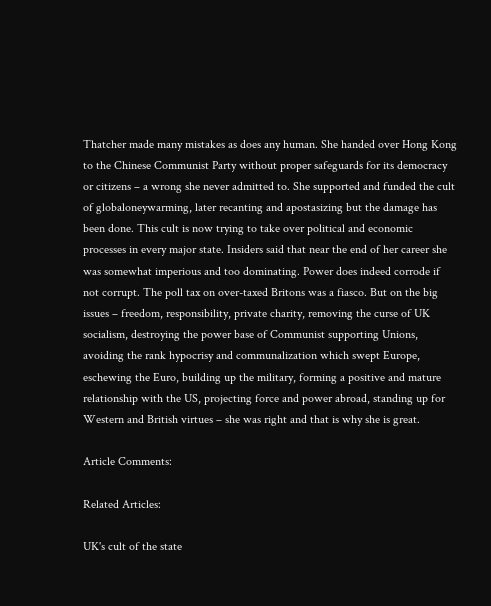Thatcher made many mistakes as does any human. She handed over Hong Kong to the Chinese Communist Party without proper safeguards for its democracy or citizens – a wrong she never admitted to. She supported and funded the cult of globaloneywarming, later recanting and apostasizing but the damage has been done. This cult is now trying to take over political and economic processes in every major state. Insiders said that near the end of her career she was somewhat imperious and too dominating. Power does indeed corrode if not corrupt. The poll tax on over-taxed Britons was a fiasco. But on the big issues – freedom, responsibility, private charity, removing the curse of UK socialism, destroying the power base of Communist supporting Unions, avoiding the rank hypocrisy and communalization which swept Europe, eschewing the Euro, building up the military, forming a positive and mature relationship with the US, projecting force and power abroad, standing up for Western and British virtues – she was right and that is why she is great.

Article Comments:

Related Articles:

UK's cult of the state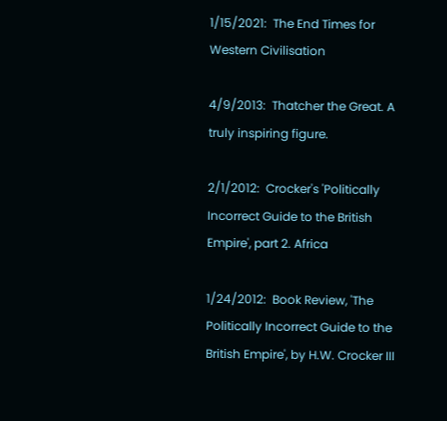1/15/2021:  The End Times for Western Civilisation

4/9/2013:  Thatcher the Great. A truly inspiring figure.

2/1/2012:  Crocker's 'Politically Incorrect Guide to the British Empire', part 2. Africa

1/24/2012:  Book Review, 'The Politically Incorrect Guide to the British Empire', by H.W. Crocker III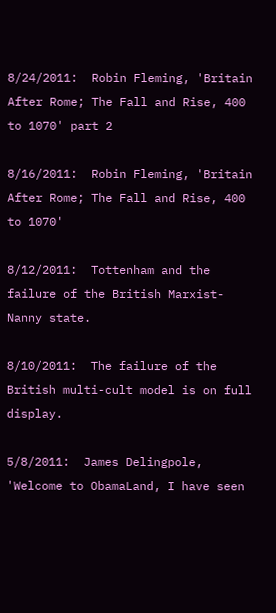8/24/2011:  Robin Fleming, 'Britain After Rome; The Fall and Rise, 400 to 1070' part 2

8/16/2011:  Robin Fleming, 'Britain After Rome; The Fall and Rise, 400 to 1070'

8/12/2011:  Tottenham and the failure of the British Marxist-Nanny state.

8/10/2011:  The failure of the British multi-cult model is on full display.

5/8/2011:  James Delingpole, 'Welcome to ObamaLand, I have seen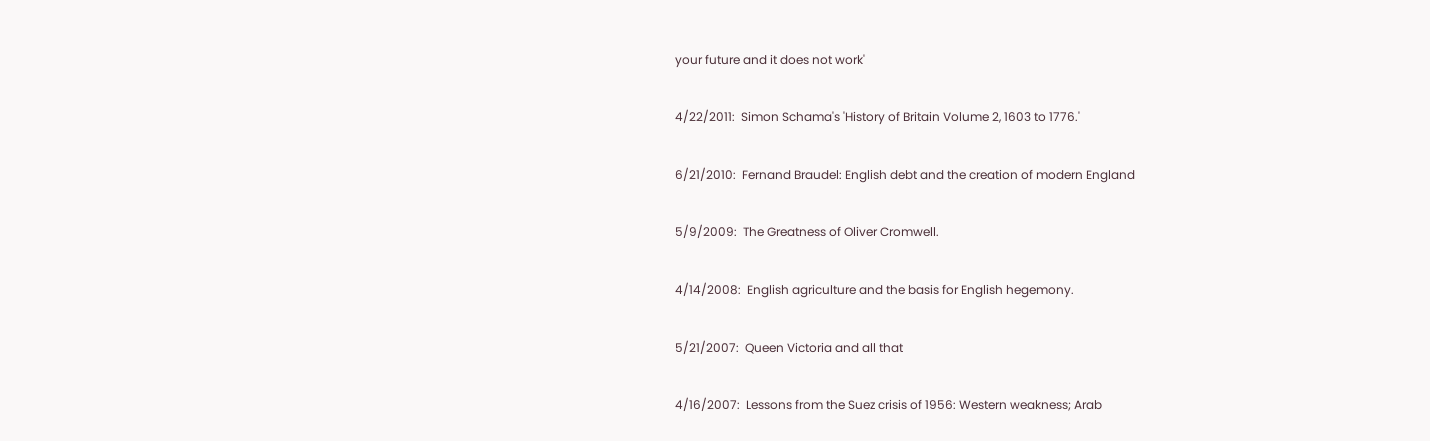your future and it does not work'

4/22/2011:  Simon Schama's 'History of Britain Volume 2, 1603 to 1776.'

6/21/2010:  Fernand Braudel: English debt and the creation of modern England

5/9/2009:  The Greatness of Oliver Cromwell.

4/14/2008:  English agriculture and the basis for English hegemony.

5/21/2007:  Queen Victoria and all that

4/16/2007:  Lessons from the Suez crisis of 1956: Western weakness; Arab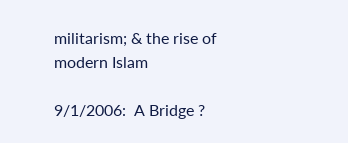militarism; & the rise of modern Islam

9/1/2006:  A Bridge ?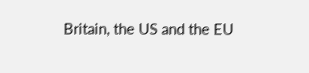Britain, the US and the EU